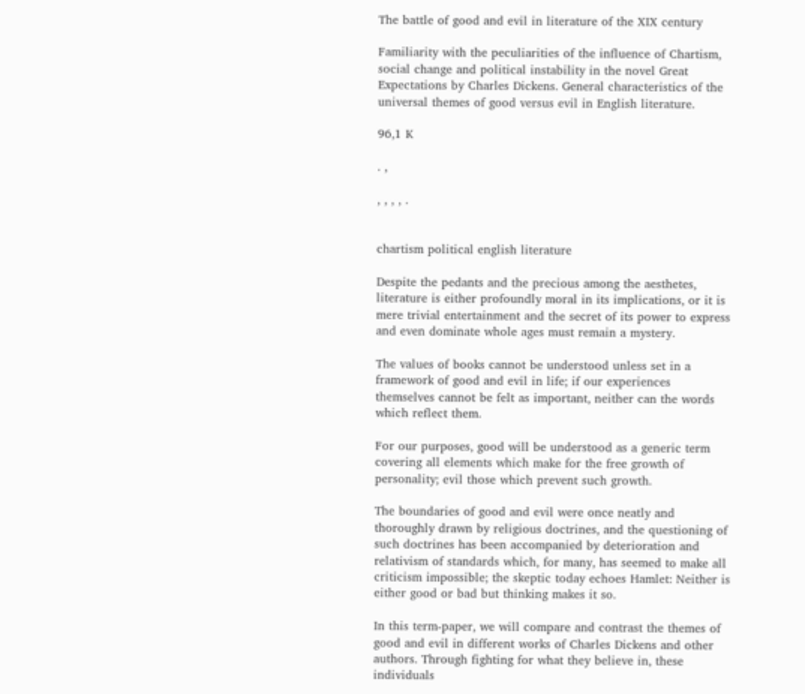The battle of good and evil in literature of the XIX century

Familiarity with the peculiarities of the influence of Chartism, social change and political instability in the novel Great Expectations by Charles Dickens. General characteristics of the universal themes of good versus evil in English literature.

96,1 K

. ,

, , , , .


chartism political english literature

Despite the pedants and the precious among the aesthetes, literature is either profoundly moral in its implications, or it is mere trivial entertainment and the secret of its power to express and even dominate whole ages must remain a mystery.

The values of books cannot be understood unless set in a framework of good and evil in life; if our experiences themselves cannot be felt as important, neither can the words which reflect them.

For our purposes, good will be understood as a generic term covering all elements which make for the free growth of personality; evil those which prevent such growth.

The boundaries of good and evil were once neatly and thoroughly drawn by religious doctrines, and the questioning of such doctrines has been accompanied by deterioration and relativism of standards which, for many, has seemed to make all criticism impossible; the skeptic today echoes Hamlet: Neither is either good or bad but thinking makes it so.

In this term-paper, we will compare and contrast the themes of good and evil in different works of Charles Dickens and other authors. Through fighting for what they believe in, these individuals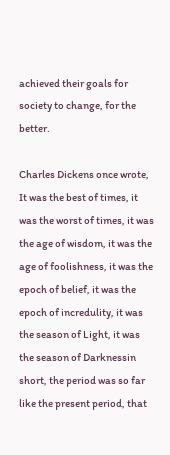achieved their goals for society to change, for the better.

Charles Dickens once wrote, It was the best of times, it was the worst of times, it was the age of wisdom, it was the age of foolishness, it was the epoch of belief, it was the epoch of incredulity, it was the season of Light, it was the season of Darknessin short, the period was so far like the present period, that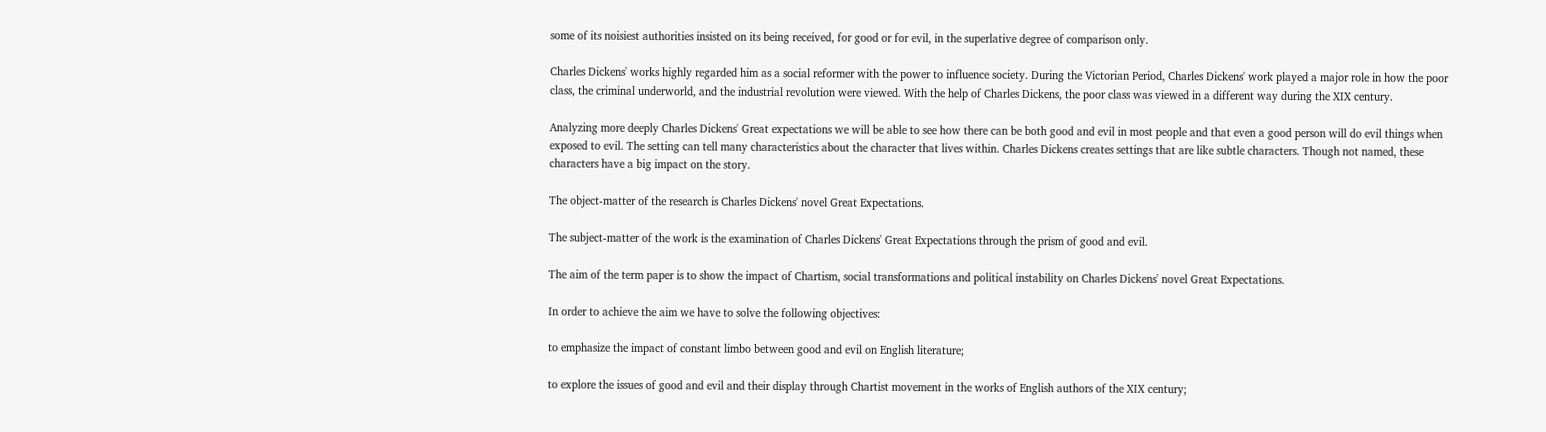some of its noisiest authorities insisted on its being received, for good or for evil, in the superlative degree of comparison only.

Charles Dickens' works highly regarded him as a social reformer with the power to influence society. During the Victorian Period, Charles Dickens' work played a major role in how the poor class, the criminal underworld, and the industrial revolution were viewed. With the help of Charles Dickens, the poor class was viewed in a different way during the XIX century.

Analyzing more deeply Charles Dickens' Great expectations we will be able to see how there can be both good and evil in most people and that even a good person will do evil things when exposed to evil. The setting can tell many characteristics about the character that lives within. Charles Dickens creates settings that are like subtle characters. Though not named, these characters have a big impact on the story.

The object-matter of the research is Charles Dickens' novel Great Expectations.

The subject-matter of the work is the examination of Charles Dickens' Great Expectations through the prism of good and evil.

The aim of the term paper is to show the impact of Chartism, social transformations and political instability on Charles Dickens' novel Great Expectations.

In order to achieve the aim we have to solve the following objectives:

to emphasize the impact of constant limbo between good and evil on English literature;

to explore the issues of good and evil and their display through Chartist movement in the works of English authors of the XIX century;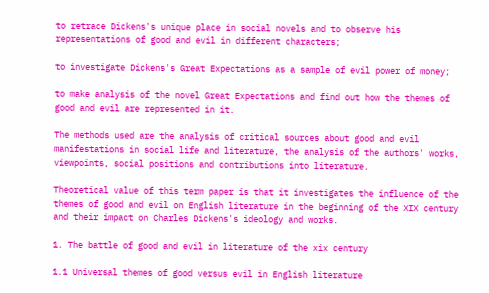to retrace Dickens's unique place in social novels and to observe his representations of good and evil in different characters;

to investigate Dickens's Great Expectations as a sample of evil power of money;

to make analysis of the novel Great Expectations and find out how the themes of good and evil are represented in it.

The methods used are the analysis of critical sources about good and evil manifestations in social life and literature, the analysis of the authors' works, viewpoints, social positions and contributions into literature.

Theoretical value of this term paper is that it investigates the influence of the themes of good and evil on English literature in the beginning of the XIX century and their impact on Charles Dickens's ideology and works.

1. The battle of good and evil in literature of the xix century

1.1 Universal themes of good versus evil in English literature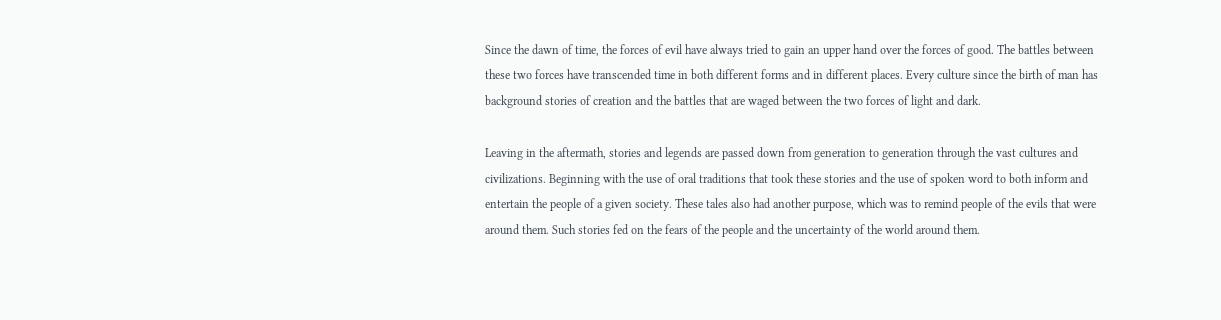Since the dawn of time, the forces of evil have always tried to gain an upper hand over the forces of good. The battles between these two forces have transcended time in both different forms and in different places. Every culture since the birth of man has background stories of creation and the battles that are waged between the two forces of light and dark.

Leaving in the aftermath, stories and legends are passed down from generation to generation through the vast cultures and civilizations. Beginning with the use of oral traditions that took these stories and the use of spoken word to both inform and entertain the people of a given society. These tales also had another purpose, which was to remind people of the evils that were around them. Such stories fed on the fears of the people and the uncertainty of the world around them.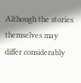Although the stories themselves may differ considerably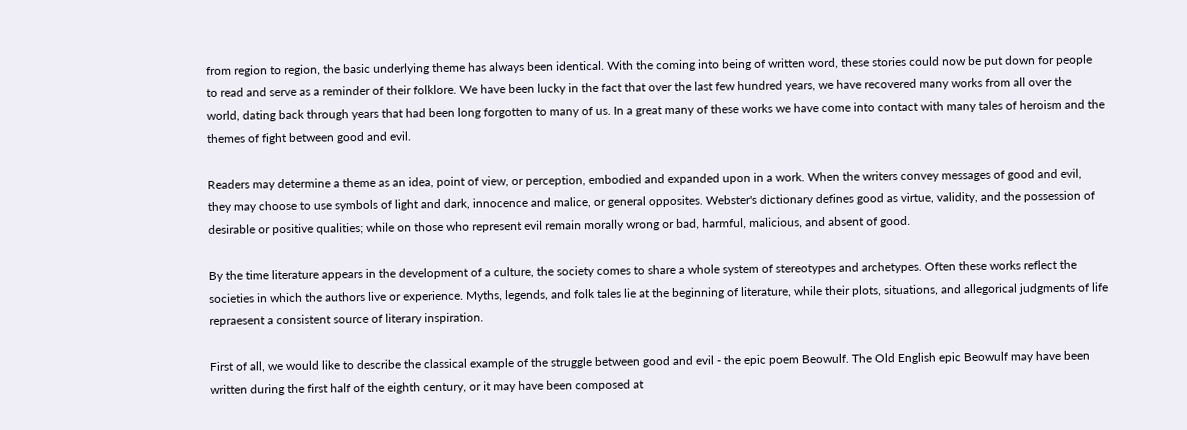from region to region, the basic underlying theme has always been identical. With the coming into being of written word, these stories could now be put down for people to read and serve as a reminder of their folklore. We have been lucky in the fact that over the last few hundred years, we have recovered many works from all over the world, dating back through years that had been long forgotten to many of us. In a great many of these works we have come into contact with many tales of heroism and the themes of fight between good and evil.

Readers may determine a theme as an idea, point of view, or perception, embodied and expanded upon in a work. When the writers convey messages of good and evil, they may choose to use symbols of light and dark, innocence and malice, or general opposites. Webster's dictionary defines good as virtue, validity, and the possession of desirable or positive qualities; while on those who represent evil remain morally wrong or bad, harmful, malicious, and absent of good.

By the time literature appears in the development of a culture, the society comes to share a whole system of stereotypes and archetypes. Often these works reflect the societies in which the authors live or experience. Myths, legends, and folk tales lie at the beginning of literature, while their plots, situations, and allegorical judgments of life repraesent a consistent source of literary inspiration.

First of all, we would like to describe the classical example of the struggle between good and evil - the epic poem Beowulf. The Old English epic Beowulf may have been written during the first half of the eighth century, or it may have been composed at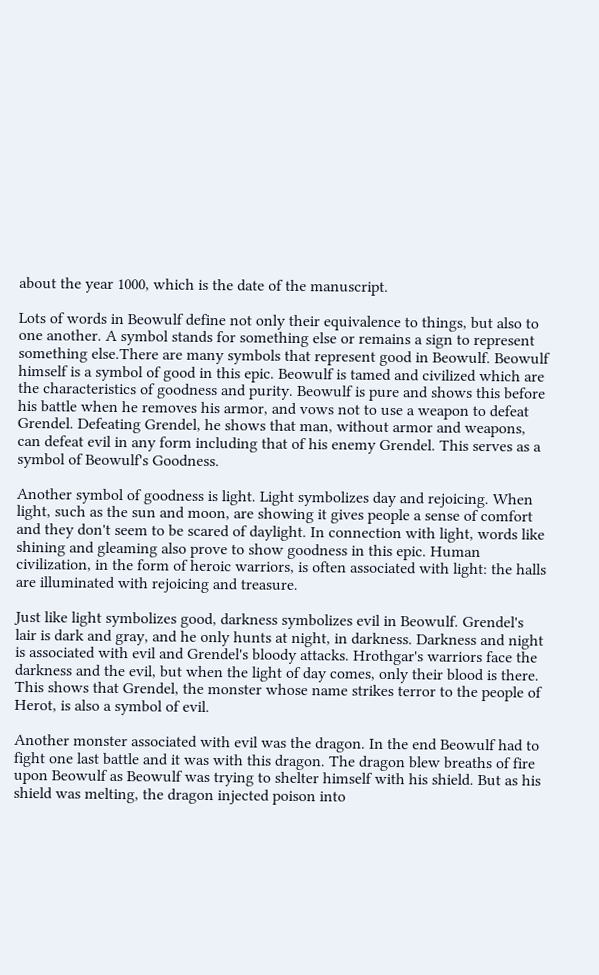about the year 1000, which is the date of the manuscript.

Lots of words in Beowulf define not only their equivalence to things, but also to one another. A symbol stands for something else or remains a sign to represent something else.There are many symbols that represent good in Beowulf. Beowulf himself is a symbol of good in this epic. Beowulf is tamed and civilized which are the characteristics of goodness and purity. Beowulf is pure and shows this before his battle when he removes his armor, and vows not to use a weapon to defeat Grendel. Defeating Grendel, he shows that man, without armor and weapons, can defeat evil in any form including that of his enemy Grendel. This serves as a symbol of Beowulf's Goodness.

Another symbol of goodness is light. Light symbolizes day and rejoicing. When light, such as the sun and moon, are showing it gives people a sense of comfort and they don't seem to be scared of daylight. In connection with light, words like shining and gleaming also prove to show goodness in this epic. Human civilization, in the form of heroic warriors, is often associated with light: the halls are illuminated with rejoicing and treasure.

Just like light symbolizes good, darkness symbolizes evil in Beowulf. Grendel's lair is dark and gray, and he only hunts at night, in darkness. Darkness and night is associated with evil and Grendel's bloody attacks. Hrothgar's warriors face the darkness and the evil, but when the light of day comes, only their blood is there. This shows that Grendel, the monster whose name strikes terror to the people of Herot, is also a symbol of evil.

Another monster associated with evil was the dragon. In the end Beowulf had to fight one last battle and it was with this dragon. The dragon blew breaths of fire upon Beowulf as Beowulf was trying to shelter himself with his shield. But as his shield was melting, the dragon injected poison into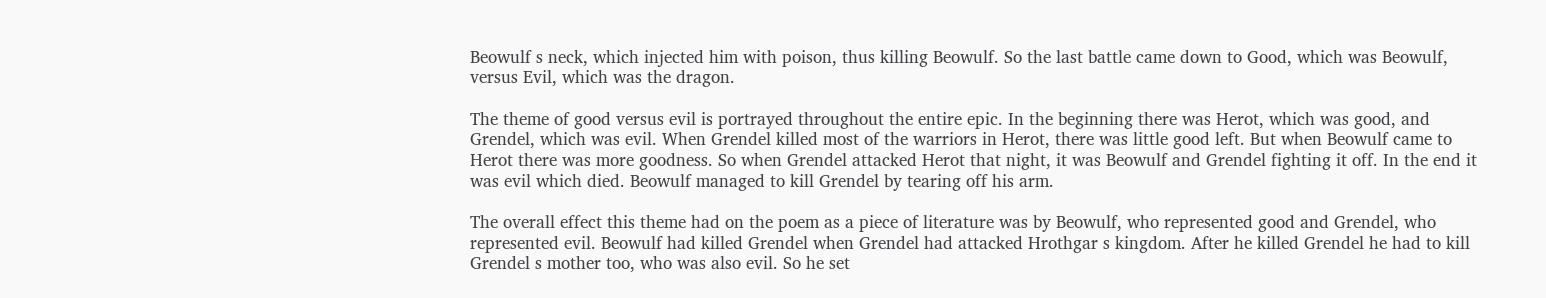Beowulf s neck, which injected him with poison, thus killing Beowulf. So the last battle came down to Good, which was Beowulf, versus Evil, which was the dragon.

The theme of good versus evil is portrayed throughout the entire epic. In the beginning there was Herot, which was good, and Grendel, which was evil. When Grendel killed most of the warriors in Herot, there was little good left. But when Beowulf came to Herot there was more goodness. So when Grendel attacked Herot that night, it was Beowulf and Grendel fighting it off. In the end it was evil which died. Beowulf managed to kill Grendel by tearing off his arm.

The overall effect this theme had on the poem as a piece of literature was by Beowulf, who represented good and Grendel, who represented evil. Beowulf had killed Grendel when Grendel had attacked Hrothgar s kingdom. After he killed Grendel he had to kill Grendel s mother too, who was also evil. So he set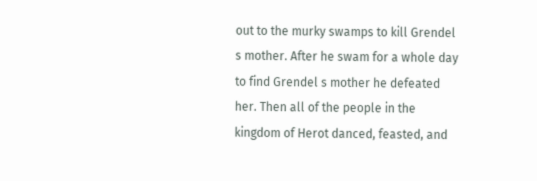out to the murky swamps to kill Grendel s mother. After he swam for a whole day to find Grendel s mother he defeated her. Then all of the people in the kingdom of Herot danced, feasted, and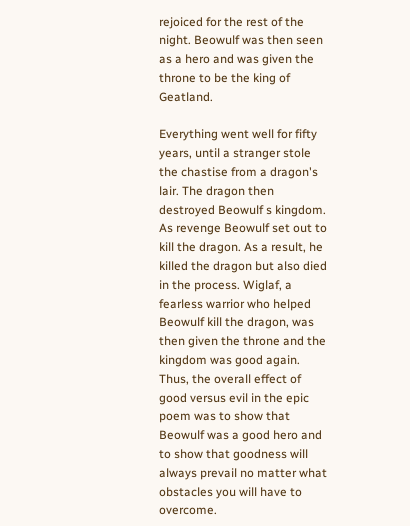rejoiced for the rest of the night. Beowulf was then seen as a hero and was given the throne to be the king of Geatland.

Everything went well for fifty years, until a stranger stole the chastise from a dragon's lair. The dragon then destroyed Beowulf s kingdom. As revenge Beowulf set out to kill the dragon. As a result, he killed the dragon but also died in the process. Wiglaf, a fearless warrior who helped Beowulf kill the dragon, was then given the throne and the kingdom was good again. Thus, the overall effect of good versus evil in the epic poem was to show that Beowulf was a good hero and to show that goodness will always prevail no matter what obstacles you will have to overcome.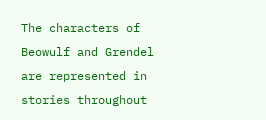The characters of Beowulf and Grendel are represented in stories throughout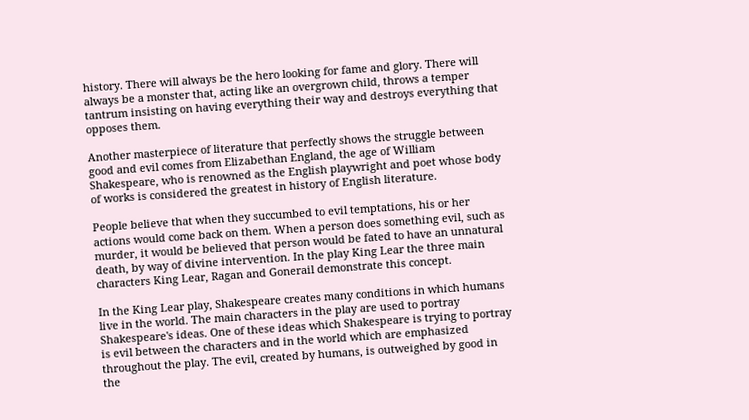history. There will always be the hero looking for fame and glory. There will always be a monster that, acting like an overgrown child, throws a temper tantrum insisting on having everything their way and destroys everything that opposes them.

Another masterpiece of literature that perfectly shows the struggle between good and evil comes from Elizabethan England, the age of William Shakespeare, who is renowned as the English playwright and poet whose body of works is considered the greatest in history of English literature.

People believe that when they succumbed to evil temptations, his or her actions would come back on them. When a person does something evil, such as murder, it would be believed that person would be fated to have an unnatural death, by way of divine intervention. In the play King Lear the three main characters King Lear, Ragan and Gonerail demonstrate this concept.

In the King Lear play, Shakespeare creates many conditions in which humans live in the world. The main characters in the play are used to portray Shakespeare's ideas. One of these ideas which Shakespeare is trying to portray is evil between the characters and in the world which are emphasized throughout the play. The evil, created by humans, is outweighed by good in the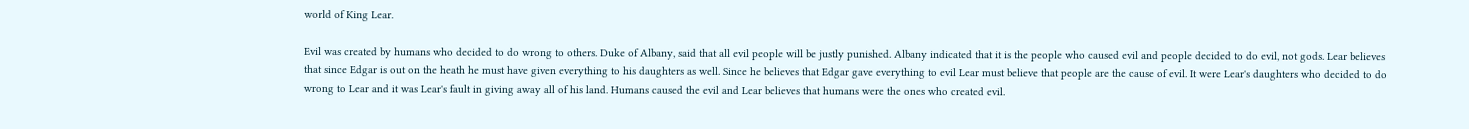world of King Lear.

Evil was created by humans who decided to do wrong to others. Duke of Albany, said that all evil people will be justly punished. Albany indicated that it is the people who caused evil and people decided to do evil, not gods. Lear believes that since Edgar is out on the heath he must have given everything to his daughters as well. Since he believes that Edgar gave everything to evil Lear must believe that people are the cause of evil. It were Lear's daughters who decided to do wrong to Lear and it was Lear's fault in giving away all of his land. Humans caused the evil and Lear believes that humans were the ones who created evil.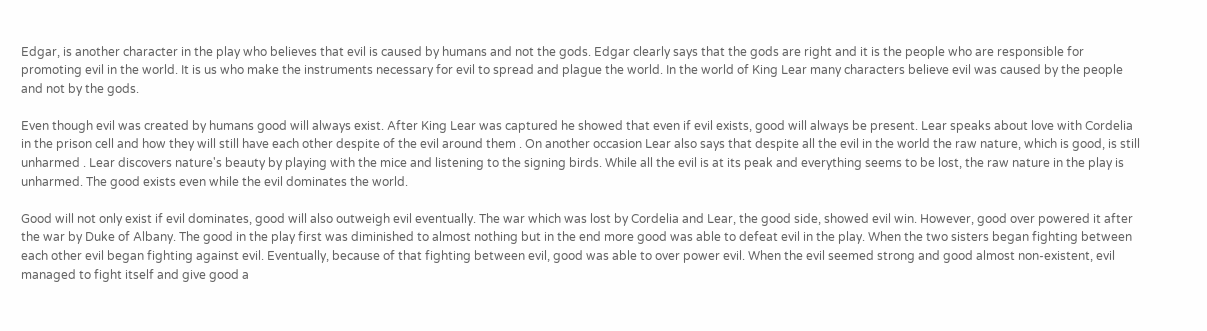Edgar, is another character in the play who believes that evil is caused by humans and not the gods. Edgar clearly says that the gods are right and it is the people who are responsible for promoting evil in the world. It is us who make the instruments necessary for evil to spread and plague the world. In the world of King Lear many characters believe evil was caused by the people and not by the gods.

Even though evil was created by humans good will always exist. After King Lear was captured he showed that even if evil exists, good will always be present. Lear speaks about love with Cordelia in the prison cell and how they will still have each other despite of the evil around them . On another occasion Lear also says that despite all the evil in the world the raw nature, which is good, is still unharmed . Lear discovers nature's beauty by playing with the mice and listening to the signing birds. While all the evil is at its peak and everything seems to be lost, the raw nature in the play is unharmed. The good exists even while the evil dominates the world.

Good will not only exist if evil dominates, good will also outweigh evil eventually. The war which was lost by Cordelia and Lear, the good side, showed evil win. However, good over powered it after the war by Duke of Albany. The good in the play first was diminished to almost nothing but in the end more good was able to defeat evil in the play. When the two sisters began fighting between each other evil began fighting against evil. Eventually, because of that fighting between evil, good was able to over power evil. When the evil seemed strong and good almost non-existent, evil managed to fight itself and give good a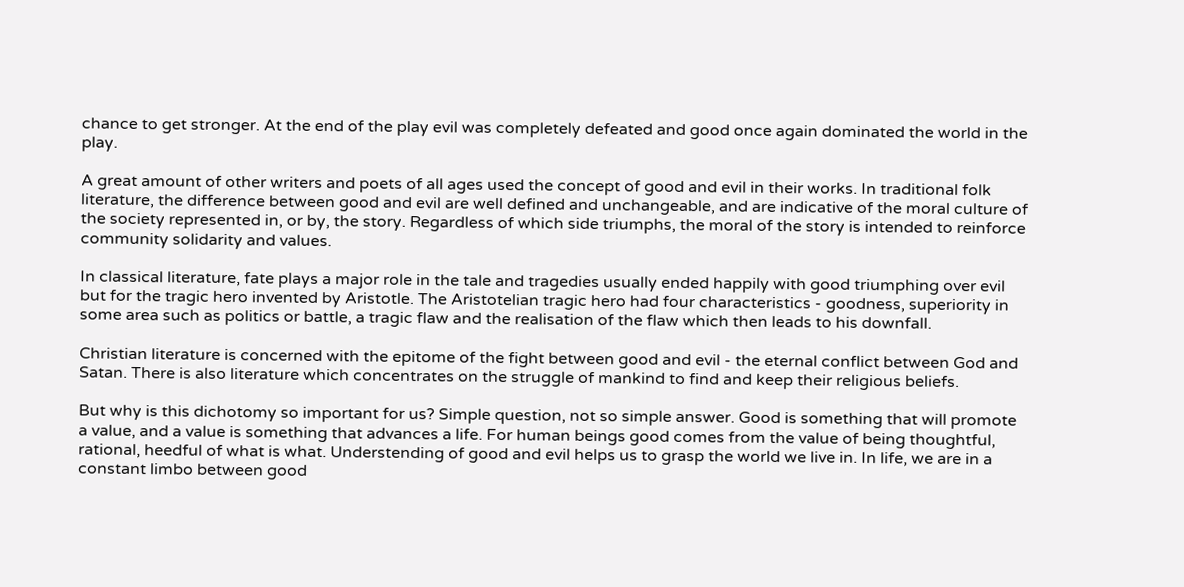chance to get stronger. At the end of the play evil was completely defeated and good once again dominated the world in the play.

A great amount of other writers and poets of all ages used the concept of good and evil in their works. In traditional folk literature, the difference between good and evil are well defined and unchangeable, and are indicative of the moral culture of the society represented in, or by, the story. Regardless of which side triumphs, the moral of the story is intended to reinforce community solidarity and values.

In classical literature, fate plays a major role in the tale and tragedies usually ended happily with good triumphing over evil but for the tragic hero invented by Aristotle. The Aristotelian tragic hero had four characteristics - goodness, superiority in some area such as politics or battle, a tragic flaw and the realisation of the flaw which then leads to his downfall.

Christian literature is concerned with the epitome of the fight between good and evil - the eternal conflict between God and Satan. There is also literature which concentrates on the struggle of mankind to find and keep their religious beliefs.

But why is this dichotomy so important for us? Simple question, not so simple answer. Good is something that will promote a value, and a value is something that advances a life. For human beings good comes from the value of being thoughtful, rational, heedful of what is what. Understending of good and evil helps us to grasp the world we live in. In life, we are in a constant limbo between good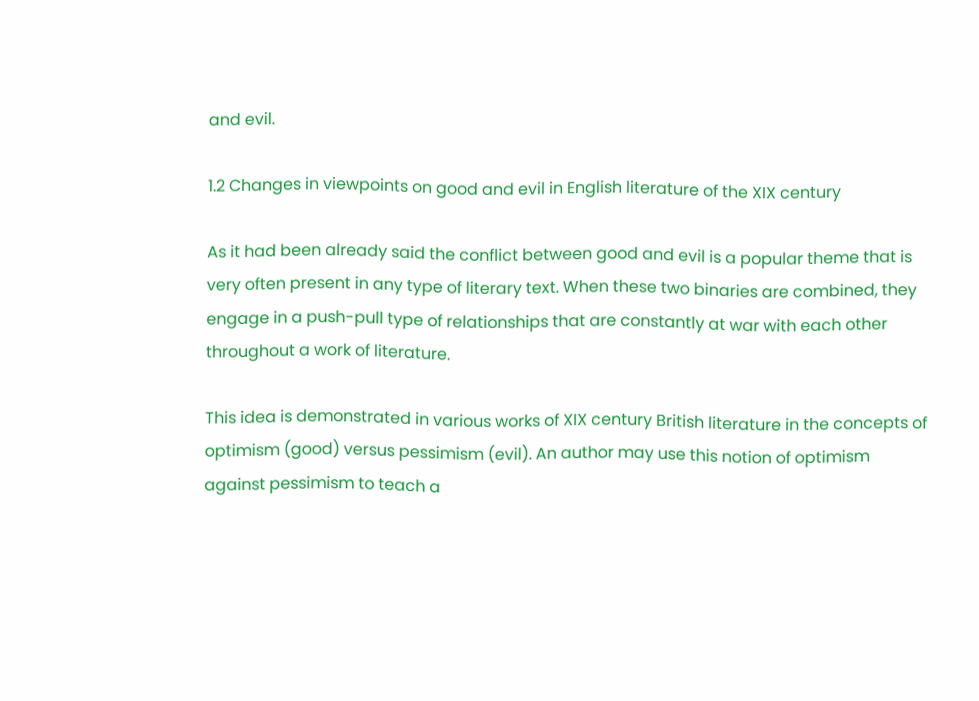and evil.

1.2 Changes in viewpoints on good and evil in English literature of the XIX century

As it had been already said the conflict between good and evil is a popular theme that is very often present in any type of literary text. When these two binaries are combined, they engage in a push-pull type of relationships that are constantly at war with each other throughout a work of literature.

This idea is demonstrated in various works of XIX century British literature in the concepts of optimism (good) versus pessimism (evil). An author may use this notion of optimism against pessimism to teach a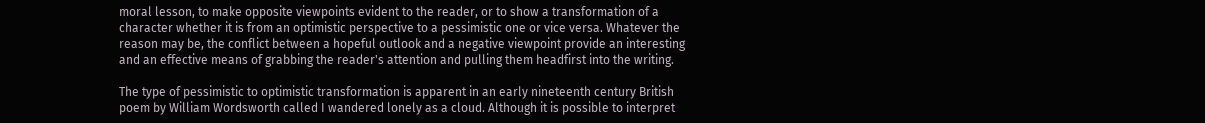moral lesson, to make opposite viewpoints evident to the reader, or to show a transformation of a character whether it is from an optimistic perspective to a pessimistic one or vice versa. Whatever the reason may be, the conflict between a hopeful outlook and a negative viewpoint provide an interesting and an effective means of grabbing the reader's attention and pulling them headfirst into the writing.

The type of pessimistic to optimistic transformation is apparent in an early nineteenth century British poem by William Wordsworth called I wandered lonely as a cloud. Although it is possible to interpret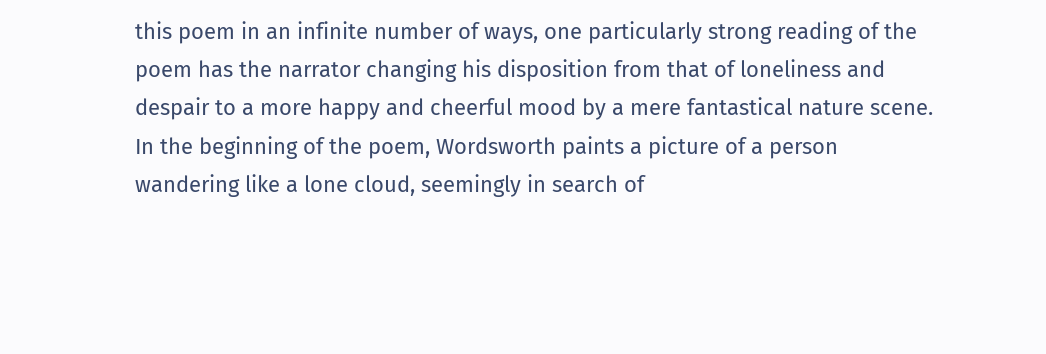this poem in an infinite number of ways, one particularly strong reading of the poem has the narrator changing his disposition from that of loneliness and despair to a more happy and cheerful mood by a mere fantastical nature scene. In the beginning of the poem, Wordsworth paints a picture of a person wandering like a lone cloud, seemingly in search of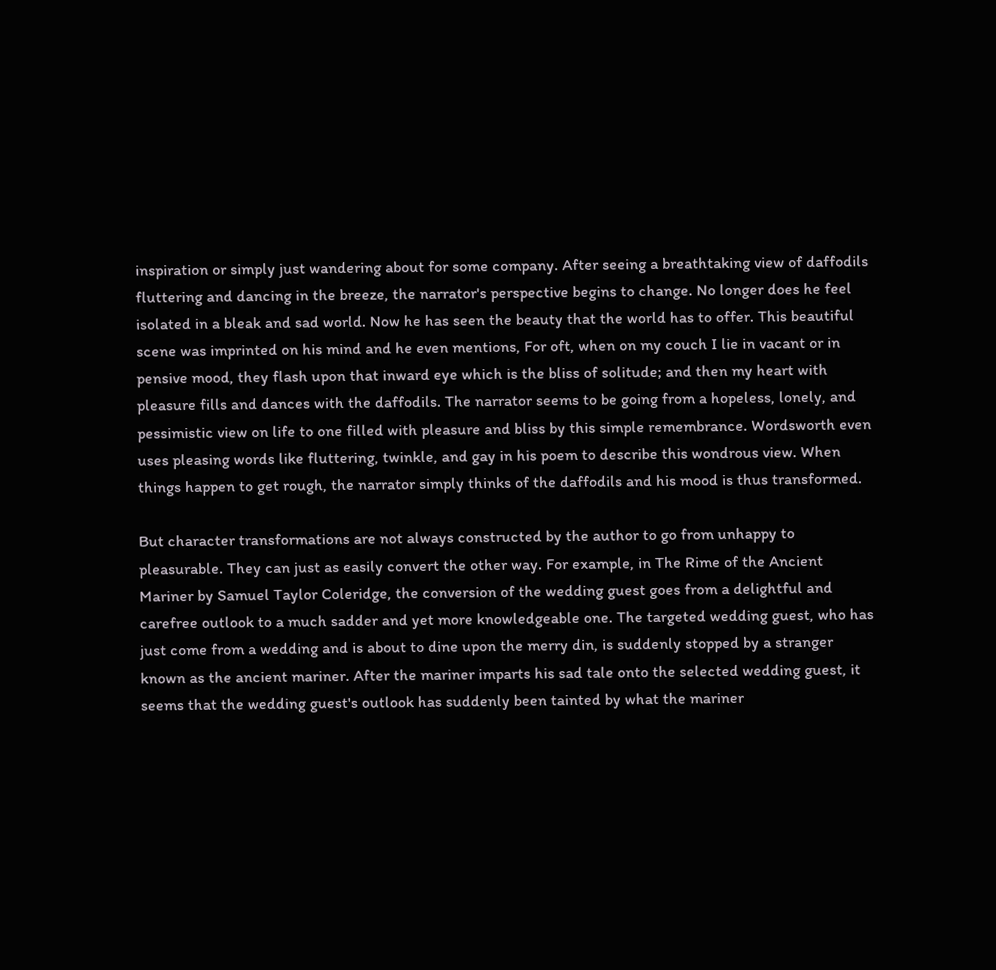inspiration or simply just wandering about for some company. After seeing a breathtaking view of daffodils fluttering and dancing in the breeze, the narrator's perspective begins to change. No longer does he feel isolated in a bleak and sad world. Now he has seen the beauty that the world has to offer. This beautiful scene was imprinted on his mind and he even mentions, For oft, when on my couch I lie in vacant or in pensive mood, they flash upon that inward eye which is the bliss of solitude; and then my heart with pleasure fills and dances with the daffodils. The narrator seems to be going from a hopeless, lonely, and pessimistic view on life to one filled with pleasure and bliss by this simple remembrance. Wordsworth even uses pleasing words like fluttering, twinkle, and gay in his poem to describe this wondrous view. When things happen to get rough, the narrator simply thinks of the daffodils and his mood is thus transformed.

But character transformations are not always constructed by the author to go from unhappy to pleasurable. They can just as easily convert the other way. For example, in The Rime of the Ancient Mariner by Samuel Taylor Coleridge, the conversion of the wedding guest goes from a delightful and carefree outlook to a much sadder and yet more knowledgeable one. The targeted wedding guest, who has just come from a wedding and is about to dine upon the merry din, is suddenly stopped by a stranger known as the ancient mariner. After the mariner imparts his sad tale onto the selected wedding guest, it seems that the wedding guest's outlook has suddenly been tainted by what the mariner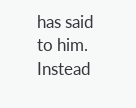has said to him. Instead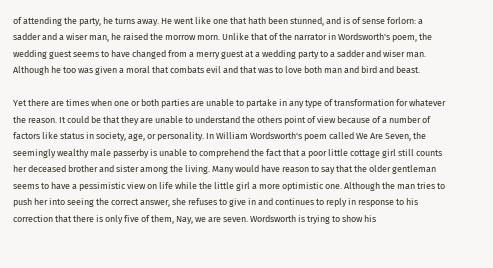of attending the party, he turns away. He went like one that hath been stunned, and is of sense forlorn: a sadder and a wiser man, he raised the morrow morn. Unlike that of the narrator in Wordsworth's poem, the wedding guest seems to have changed from a merry guest at a wedding party to a sadder and wiser man. Although he too was given a moral that combats evil and that was to love both man and bird and beast.

Yet there are times when one or both parties are unable to partake in any type of transformation for whatever the reason. It could be that they are unable to understand the others point of view because of a number of factors like status in society, age, or personality. In William Wordsworth's poem called We Are Seven, the seemingly wealthy male passerby is unable to comprehend the fact that a poor little cottage girl still counts her deceased brother and sister among the living. Many would have reason to say that the older gentleman seems to have a pessimistic view on life while the little girl a more optimistic one. Although the man tries to push her into seeing the correct answer, she refuses to give in and continues to reply in response to his correction that there is only five of them, Nay, we are seven. Wordsworth is trying to show his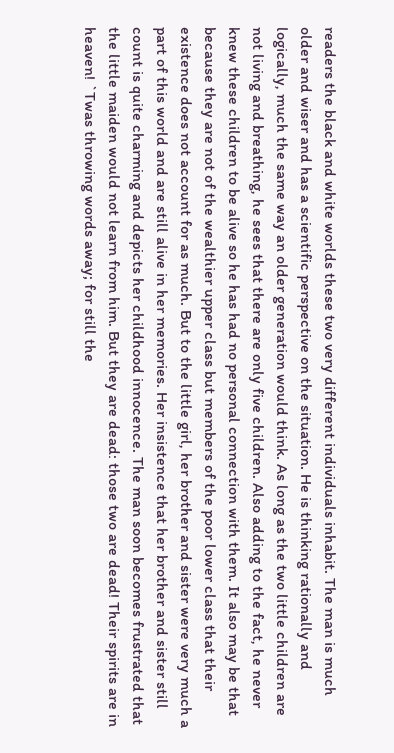readers the black and white worlds these two very different individuals inhabit. The man is much older and wiser and has a scientific perspective on the situation. He is thinking rationally and logically, much the same way an older generation would think. As long as the two little children are not living and breathing, he sees that there are only five children. Also adding to the fact, he never knew these children to be alive so he has had no personal connection with them. It also may be that because they are not of the wealthier upper class but members of the poor lower class that their existence does not account for as much. But to the little girl, her brother and sister were very much a part of this world and are still alive in her memories. Her insistence that her brother and sister still count is quite charming and depicts her childhood innocence. The man soon becomes frustrated that the little maiden would not learn from him. But they are dead: those two are dead! Their spirits are in heaven! `Twas throwing words away; for still the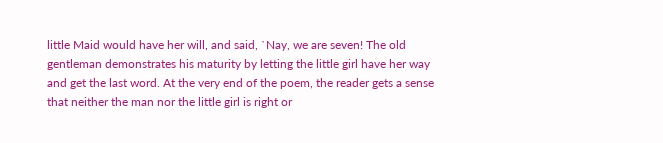little Maid would have her will, and said, `Nay, we are seven! The old gentleman demonstrates his maturity by letting the little girl have her way and get the last word. At the very end of the poem, the reader gets a sense that neither the man nor the little girl is right or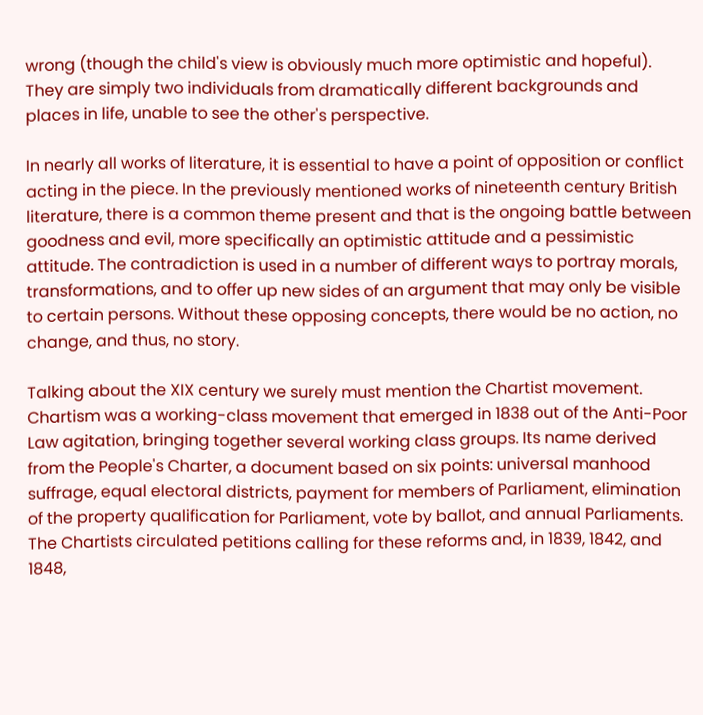wrong (though the child's view is obviously much more optimistic and hopeful). They are simply two individuals from dramatically different backgrounds and places in life, unable to see the other's perspective.

In nearly all works of literature, it is essential to have a point of opposition or conflict acting in the piece. In the previously mentioned works of nineteenth century British literature, there is a common theme present and that is the ongoing battle between goodness and evil, more specifically an optimistic attitude and a pessimistic attitude. The contradiction is used in a number of different ways to portray morals, transformations, and to offer up new sides of an argument that may only be visible to certain persons. Without these opposing concepts, there would be no action, no change, and thus, no story.

Talking about the XIX century we surely must mention the Chartist movement. Chartism was a working-class movement that emerged in 1838 out of the Anti-Poor Law agitation, bringing together several working class groups. Its name derived from the People's Charter, a document based on six points: universal manhood suffrage, equal electoral districts, payment for members of Parliament, elimination of the property qualification for Parliament, vote by ballot, and annual Parliaments. The Chartists circulated petitions calling for these reforms and, in 1839, 1842, and 1848,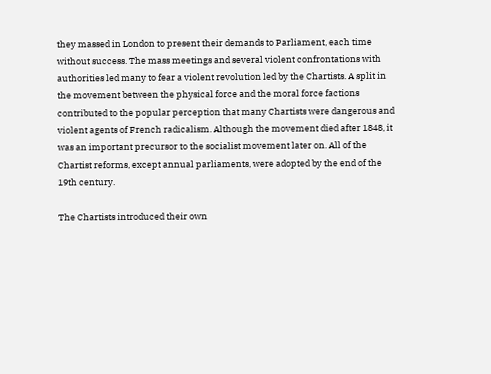they massed in London to present their demands to Parliament, each time without success. The mass meetings and several violent confrontations with authorities led many to fear a violent revolution led by the Chartists. A split in the movement between the physical force and the moral force factions contributed to the popular perception that many Chartists were dangerous and violent agents of French radicalism. Although the movement died after 1848, it was an important precursor to the socialist movement later on. All of the Chartist reforms, except annual parliaments, were adopted by the end of the 19th century.

The Chartists introduced their own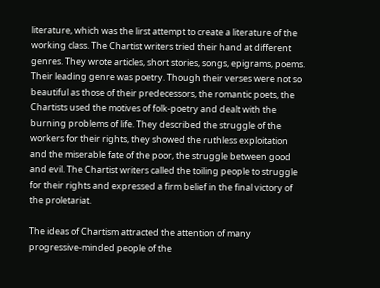literature, which was the lirst attempt to create a literature of the working class. The Chartist writers tried their hand at different genres. They wrote articles, short stories, songs, epigrams, poems. Their leading genre was poetry. Though their verses were not so beautiful as those of their predecessors, the romantic poets, the Chartists used the motives of folk-poetry and dealt with the burning problems of life. They described the struggle of the workers for their rights, they showed the ruthless exploitation and the miserable fate of the poor, the struggle between good and evil. The Chartist writers called the toiling people to struggle for their rights and expressed a firm belief in the final victory of the proletariat.

The ideas of Chartism attracted the attention of many progressive-minded people of the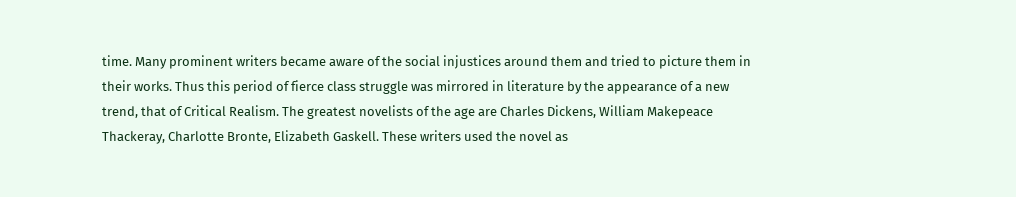time. Many prominent writers became aware of the social injustices around them and tried to picture them in their works. Thus this period of fierce class struggle was mirrored in literature by the appearance of a new trend, that of Critical Realism. The greatest novelists of the age are Charles Dickens, William Makepeace Thackeray, Charlotte Bronte, Elizabeth Gaskell. These writers used the novel as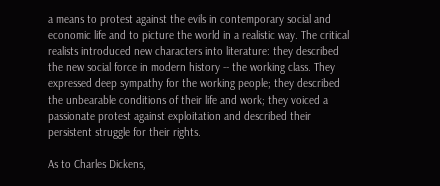a means to protest against the evils in contemporary social and economic life and to picture the world in a realistic way. The critical realists introduced new characters into literature: they described the new social force in modern history -- the working class. They expressed deep sympathy for the working people; they described the unbearable conditions of their life and work; they voiced a passionate protest against exploitation and described their persistent struggle for their rights.

As to Charles Dickens,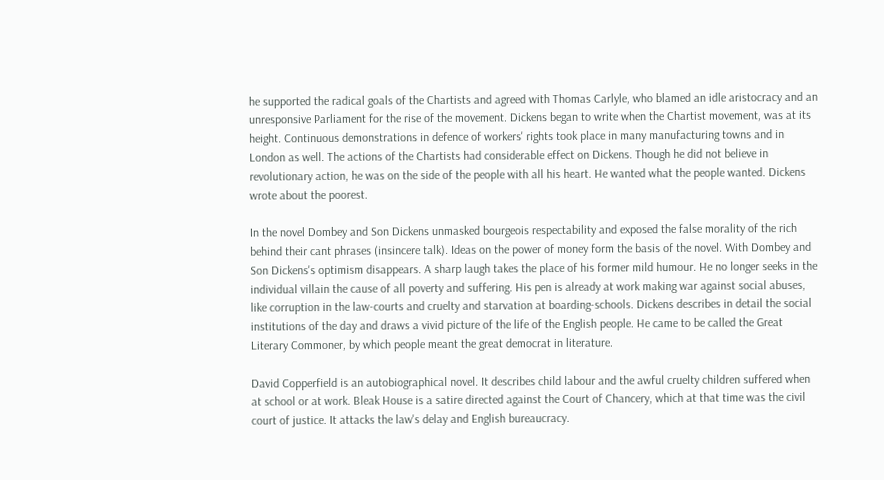he supported the radical goals of the Chartists and agreed with Thomas Carlyle, who blamed an idle aristocracy and an unresponsive Parliament for the rise of the movement. Dickens began to write when the Chartist movement, was at its height. Continuous demonstrations in defence of workers' rights took place in many manufacturing towns and in London as well. The actions of the Chartists had considerable effect on Dickens. Though he did not believe in revolutionary action, he was on the side of the people with all his heart. He wanted what the people wanted. Dickens wrote about the poorest.

In the novel Dombey and Son Dickens unmasked bourgeois respectability and exposed the false morality of the rich behind their cant phrases (insincere talk). Ideas on the power of money form the basis of the novel. With Dombey and Son Dickens's optimism disappears. A sharp laugh takes the place of his former mild humour. He no longer seeks in the individual villain the cause of all poverty and suffering. His pen is already at work making war against social abuses, like corruption in the law-courts and cruelty and starvation at boarding-schools. Dickens describes in detail the social institutions of the day and draws a vivid picture of the life of the English people. He came to be called the Great Literary Commoner, by which people meant the great democrat in literature.

David Copperfield is an autobiographical novel. It describes child labour and the awful cruelty children suffered when at school or at work. Bleak House is a satire directed against the Court of Chancery, which at that time was the civil court of justice. It attacks the law's delay and English bureaucracy.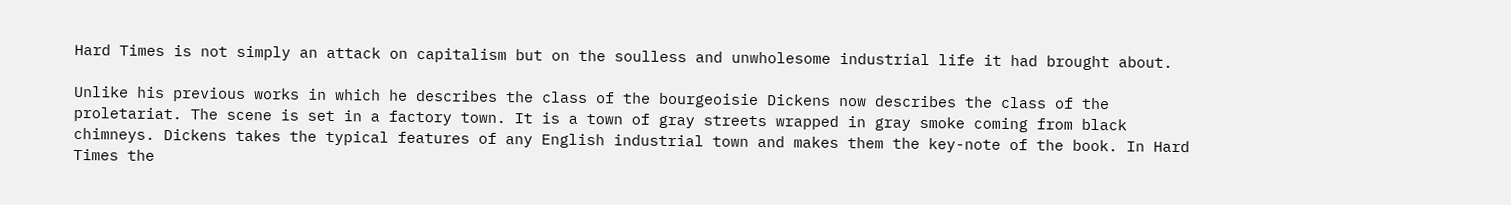Hard Times is not simply an attack on capitalism but on the soulless and unwholesome industrial life it had brought about.

Unlike his previous works in which he describes the class of the bourgeoisie Dickens now describes the class of the proletariat. The scene is set in a factory town. It is a town of gray streets wrapped in gray smoke coming from black chimneys. Dickens takes the typical features of any English industrial town and makes them the key-note of the book. In Hard Times the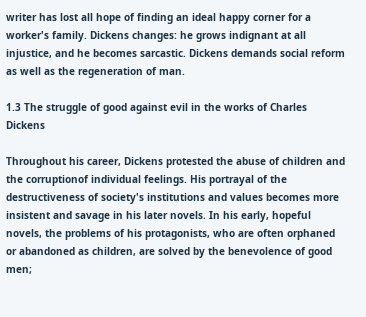writer has lost all hope of finding an ideal happy corner for a worker's family. Dickens changes: he grows indignant at all injustice, and he becomes sarcastic. Dickens demands social reform as well as the regeneration of man.

1.3 The struggle of good against evil in the works of Charles Dickens

Throughout his career, Dickens protested the abuse of children and the corruptionof individual feelings. His portrayal of the destructiveness of society's institutions and values becomes more insistent and savage in his later novels. In his early, hopeful novels, the problems of his protagonists, who are often orphaned or abandoned as children, are solved by the benevolence of good men;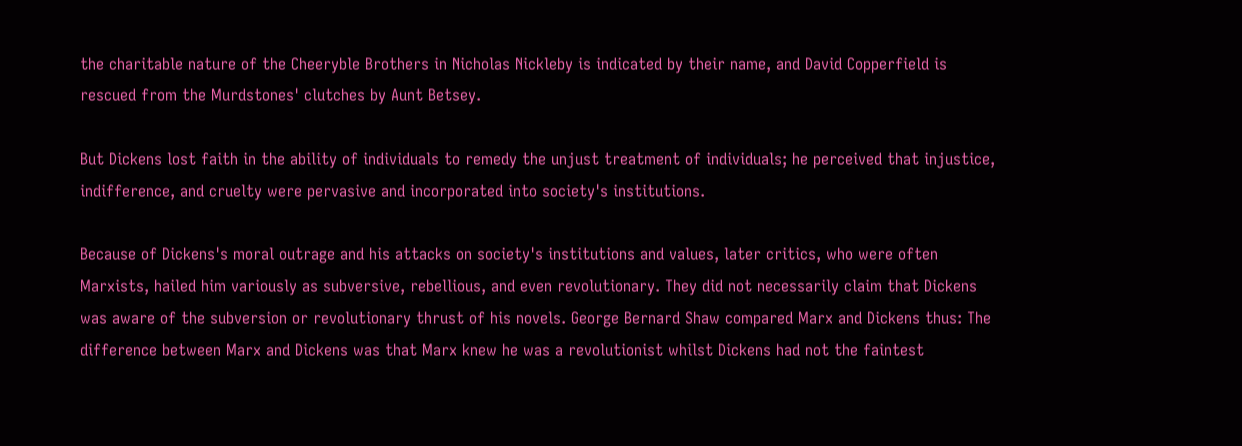the charitable nature of the Cheeryble Brothers in Nicholas Nickleby is indicated by their name, and David Copperfield is rescued from the Murdstones' clutches by Aunt Betsey.

But Dickens lost faith in the ability of individuals to remedy the unjust treatment of individuals; he perceived that injustice, indifference, and cruelty were pervasive and incorporated into society's institutions.

Because of Dickens's moral outrage and his attacks on society's institutions and values, later critics, who were often Marxists, hailed him variously as subversive, rebellious, and even revolutionary. They did not necessarily claim that Dickens was aware of the subversion or revolutionary thrust of his novels. George Bernard Shaw compared Marx and Dickens thus: The difference between Marx and Dickens was that Marx knew he was a revolutionist whilst Dickens had not the faintest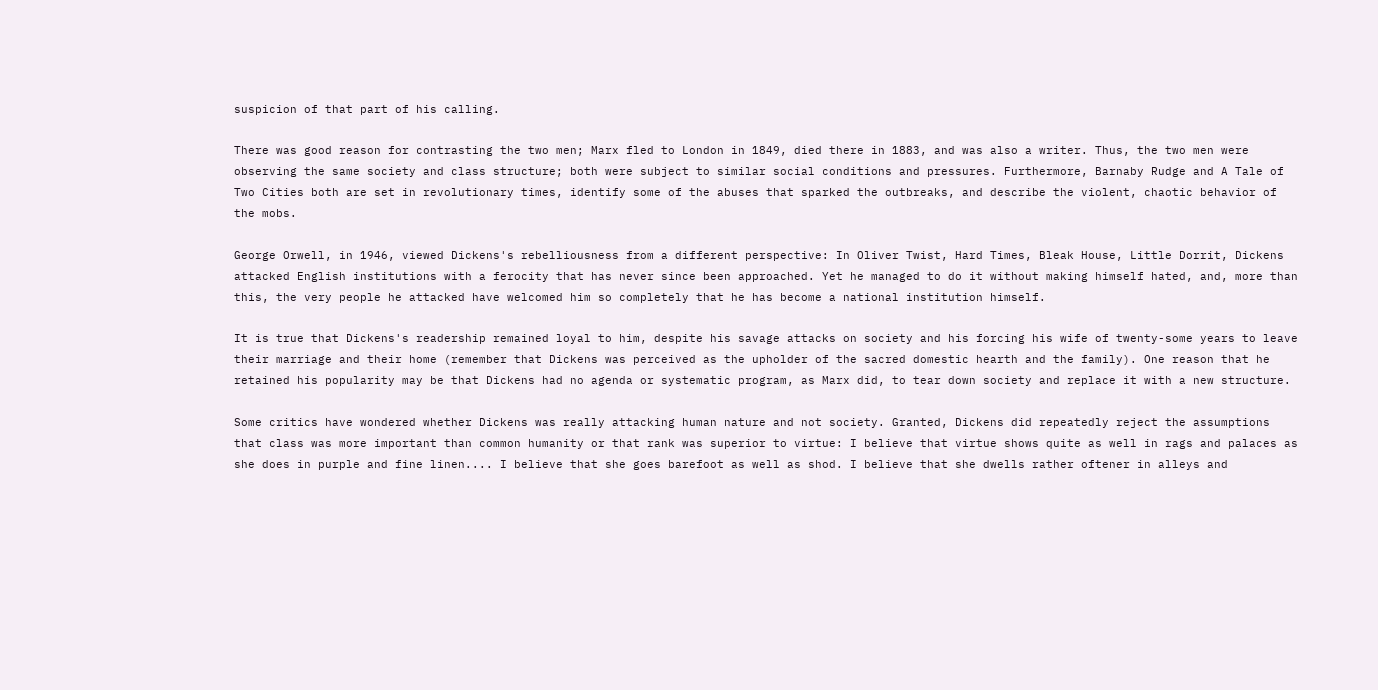suspicion of that part of his calling.

There was good reason for contrasting the two men; Marx fled to London in 1849, died there in 1883, and was also a writer. Thus, the two men were observing the same society and class structure; both were subject to similar social conditions and pressures. Furthermore, Barnaby Rudge and A Tale of Two Cities both are set in revolutionary times, identify some of the abuses that sparked the outbreaks, and describe the violent, chaotic behavior of the mobs.

George Orwell, in 1946, viewed Dickens's rebelliousness from a different perspective: In Oliver Twist, Hard Times, Bleak House, Little Dorrit, Dickens attacked English institutions with a ferocity that has never since been approached. Yet he managed to do it without making himself hated, and, more than this, the very people he attacked have welcomed him so completely that he has become a national institution himself.

It is true that Dickens's readership remained loyal to him, despite his savage attacks on society and his forcing his wife of twenty-some years to leave their marriage and their home (remember that Dickens was perceived as the upholder of the sacred domestic hearth and the family). One reason that he retained his popularity may be that Dickens had no agenda or systematic program, as Marx did, to tear down society and replace it with a new structure.

Some critics have wondered whether Dickens was really attacking human nature and not society. Granted, Dickens did repeatedly reject the assumptions that class was more important than common humanity or that rank was superior to virtue: I believe that virtue shows quite as well in rags and palaces as she does in purple and fine linen.... I believe that she goes barefoot as well as shod. I believe that she dwells rather oftener in alleys and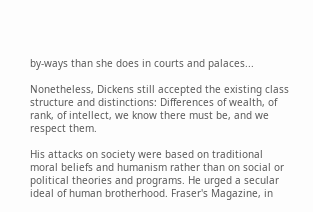by-ways than she does in courts and palaces...

Nonetheless, Dickens still accepted the existing class structure and distinctions: Differences of wealth, of rank, of intellect, we know there must be, and we respect them.

His attacks on society were based on traditional moral beliefs and humanism rather than on social or political theories and programs. He urged a secular ideal of human brotherhood. Fraser's Magazine, in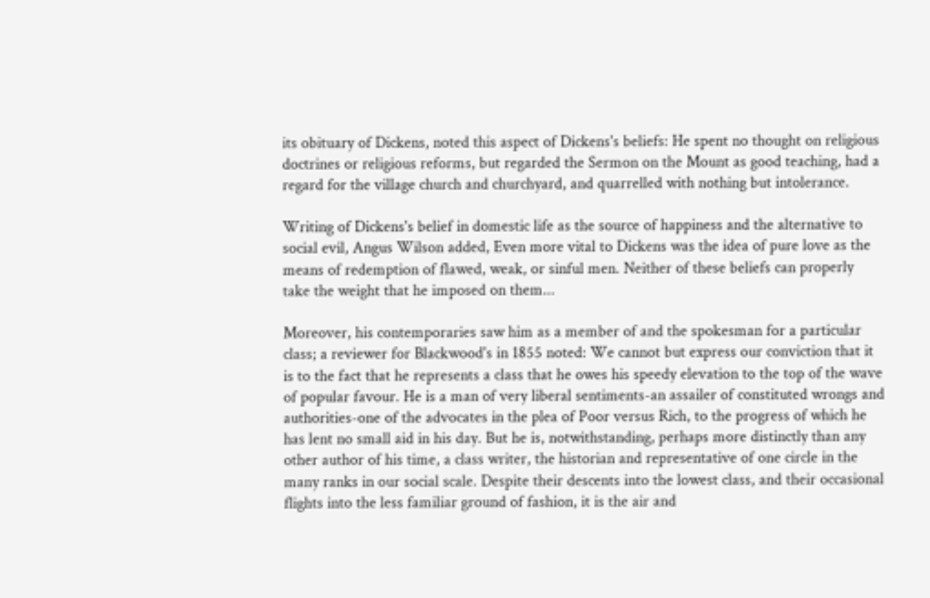its obituary of Dickens, noted this aspect of Dickens's beliefs: He spent no thought on religious doctrines or religious reforms, but regarded the Sermon on the Mount as good teaching, had a regard for the village church and churchyard, and quarrelled with nothing but intolerance.

Writing of Dickens's belief in domestic life as the source of happiness and the alternative to social evil, Angus Wilson added, Even more vital to Dickens was the idea of pure love as the means of redemption of flawed, weak, or sinful men. Neither of these beliefs can properly take the weight that he imposed on them...

Moreover, his contemporaries saw him as a member of and the spokesman for a particular class; a reviewer for Blackwood's in 1855 noted: We cannot but express our conviction that it is to the fact that he represents a class that he owes his speedy elevation to the top of the wave of popular favour. He is a man of very liberal sentiments-an assailer of constituted wrongs and authorities-one of the advocates in the plea of Poor versus Rich, to the progress of which he has lent no small aid in his day. But he is, notwithstanding, perhaps more distinctly than any other author of his time, a class writer, the historian and representative of one circle in the many ranks in our social scale. Despite their descents into the lowest class, and their occasional flights into the less familiar ground of fashion, it is the air and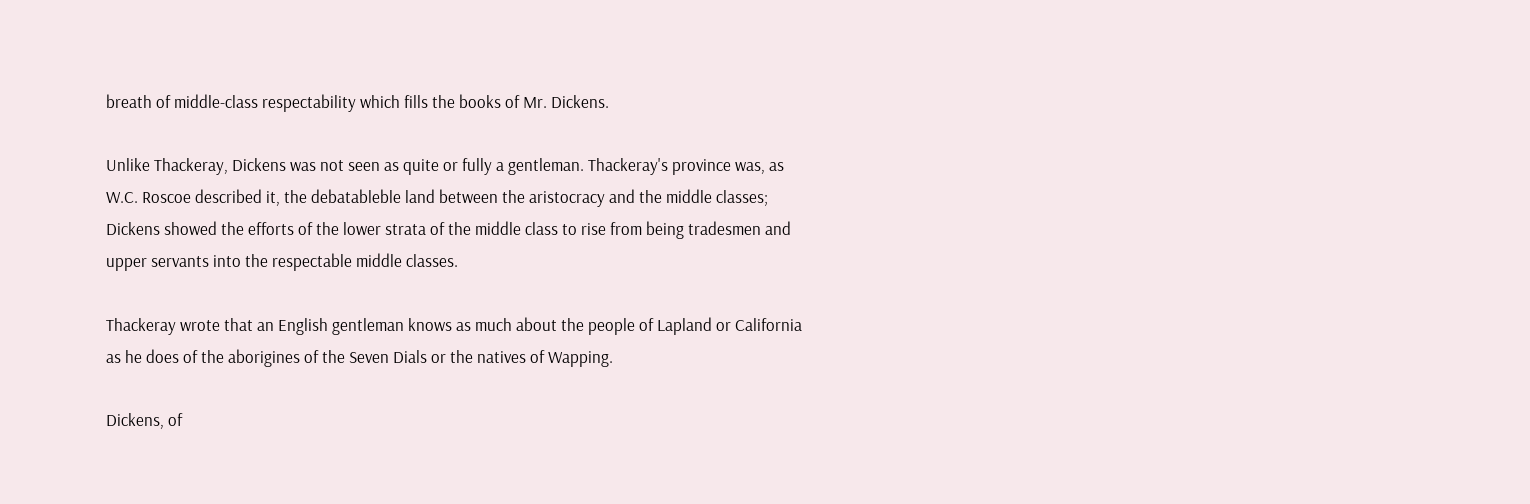breath of middle-class respectability which fills the books of Mr. Dickens.

Unlike Thackeray, Dickens was not seen as quite or fully a gentleman. Thackeray's province was, as W.C. Roscoe described it, the debatableble land between the aristocracy and the middle classes; Dickens showed the efforts of the lower strata of the middle class to rise from being tradesmen and upper servants into the respectable middle classes.

Thackeray wrote that an English gentleman knows as much about the people of Lapland or California as he does of the aborigines of the Seven Dials or the natives of Wapping.

Dickens, of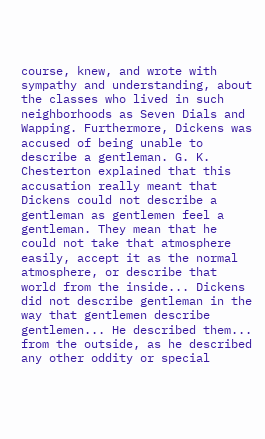course, knew, and wrote with sympathy and understanding, about the classes who lived in such neighborhoods as Seven Dials and Wapping. Furthermore, Dickens was accused of being unable to describe a gentleman. G. K. Chesterton explained that this accusation really meant that Dickens could not describe a gentleman as gentlemen feel a gentleman. They mean that he could not take that atmosphere easily, accept it as the normal atmosphere, or describe that world from the inside... Dickens did not describe gentleman in the way that gentlemen describe gentlemen... He described them... from the outside, as he described any other oddity or special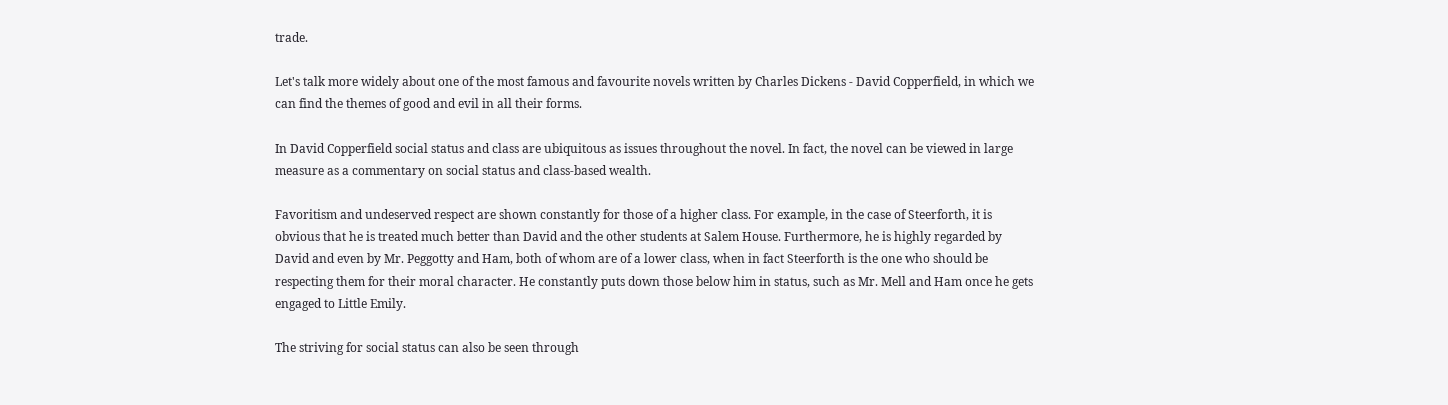trade.

Let's talk more widely about one of the most famous and favourite novels written by Charles Dickens - David Copperfield, in which we can find the themes of good and evil in all their forms.

In David Copperfield social status and class are ubiquitous as issues throughout the novel. In fact, the novel can be viewed in large measure as a commentary on social status and class-based wealth.

Favoritism and undeserved respect are shown constantly for those of a higher class. For example, in the case of Steerforth, it is obvious that he is treated much better than David and the other students at Salem House. Furthermore, he is highly regarded by David and even by Mr. Peggotty and Ham, both of whom are of a lower class, when in fact Steerforth is the one who should be respecting them for their moral character. He constantly puts down those below him in status, such as Mr. Mell and Ham once he gets engaged to Little Emily.

The striving for social status can also be seen through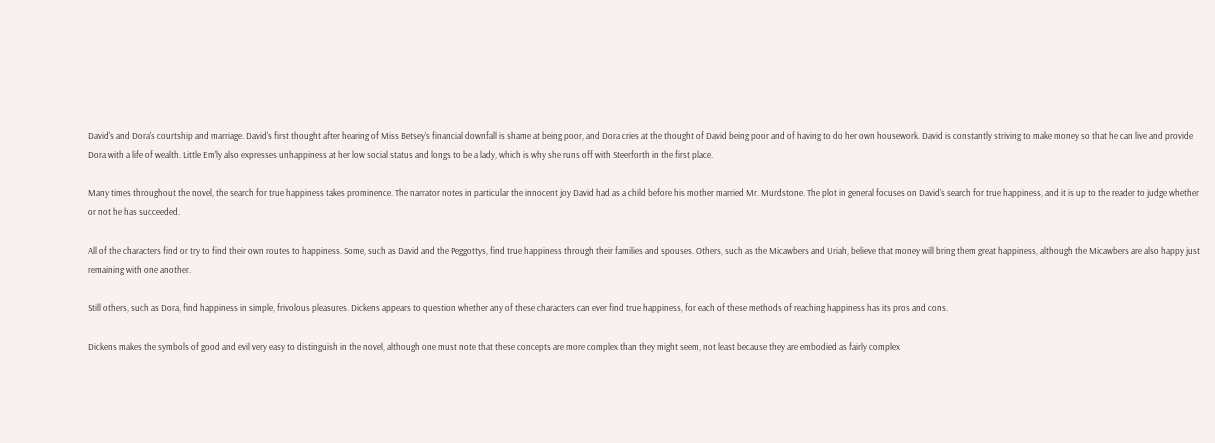David's and Dora's courtship and marriage. David's first thought after hearing of Miss Betsey's financial downfall is shame at being poor, and Dora cries at the thought of David being poor and of having to do her own housework. David is constantly striving to make money so that he can live and provide Dora with a life of wealth. Little Em'ly also expresses unhappiness at her low social status and longs to be a lady, which is why she runs off with Steerforth in the first place.

Many times throughout the novel, the search for true happiness takes prominence. The narrator notes in particular the innocent joy David had as a child before his mother married Mr. Murdstone. The plot in general focuses on David's search for true happiness, and it is up to the reader to judge whether or not he has succeeded.

All of the characters find or try to find their own routes to happiness. Some, such as David and the Peggottys, find true happiness through their families and spouses. Others, such as the Micawbers and Uriah, believe that money will bring them great happiness, although the Micawbers are also happy just remaining with one another.

Still others, such as Dora, find happiness in simple, frivolous pleasures. Dickens appears to question whether any of these characters can ever find true happiness, for each of these methods of reaching happiness has its pros and cons.

Dickens makes the symbols of good and evil very easy to distinguish in the novel, although one must note that these concepts are more complex than they might seem, not least because they are embodied as fairly complex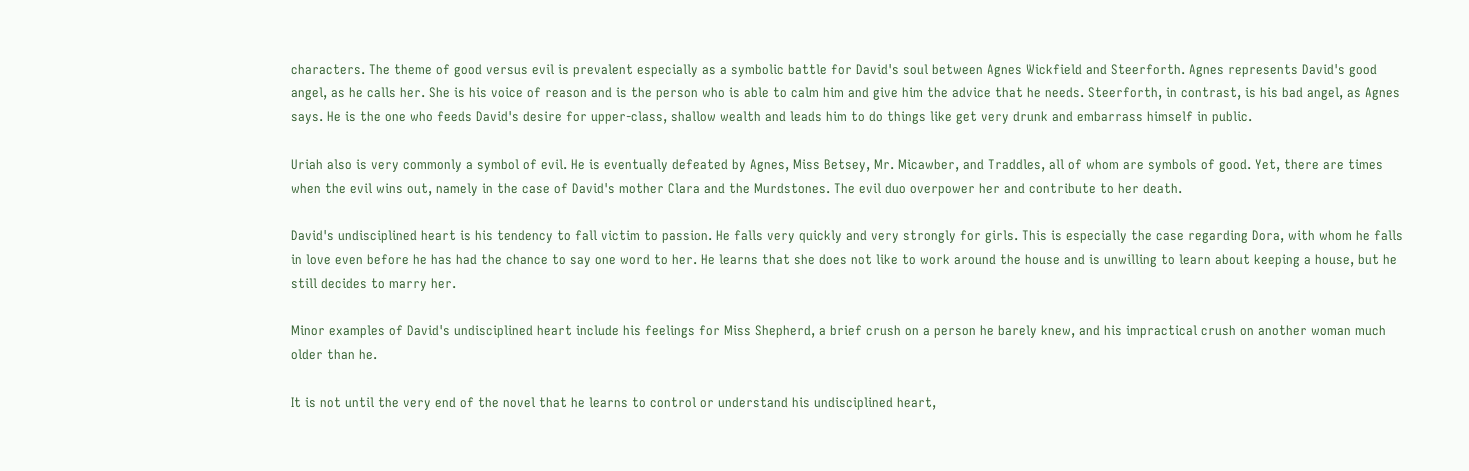characters. The theme of good versus evil is prevalent especially as a symbolic battle for David's soul between Agnes Wickfield and Steerforth. Agnes represents David's good angel, as he calls her. She is his voice of reason and is the person who is able to calm him and give him the advice that he needs. Steerforth, in contrast, is his bad angel, as Agnes says. He is the one who feeds David's desire for upper-class, shallow wealth and leads him to do things like get very drunk and embarrass himself in public.

Uriah also is very commonly a symbol of evil. He is eventually defeated by Agnes, Miss Betsey, Mr. Micawber, and Traddles, all of whom are symbols of good. Yet, there are times when the evil wins out, namely in the case of David's mother Clara and the Murdstones. The evil duo overpower her and contribute to her death.

David's undisciplined heart is his tendency to fall victim to passion. He falls very quickly and very strongly for girls. This is especially the case regarding Dora, with whom he falls in love even before he has had the chance to say one word to her. He learns that she does not like to work around the house and is unwilling to learn about keeping a house, but he still decides to marry her.

Minor examples of David's undisciplined heart include his feelings for Miss Shepherd, a brief crush on a person he barely knew, and his impractical crush on another woman much older than he.

It is not until the very end of the novel that he learns to control or understand his undisciplined heart,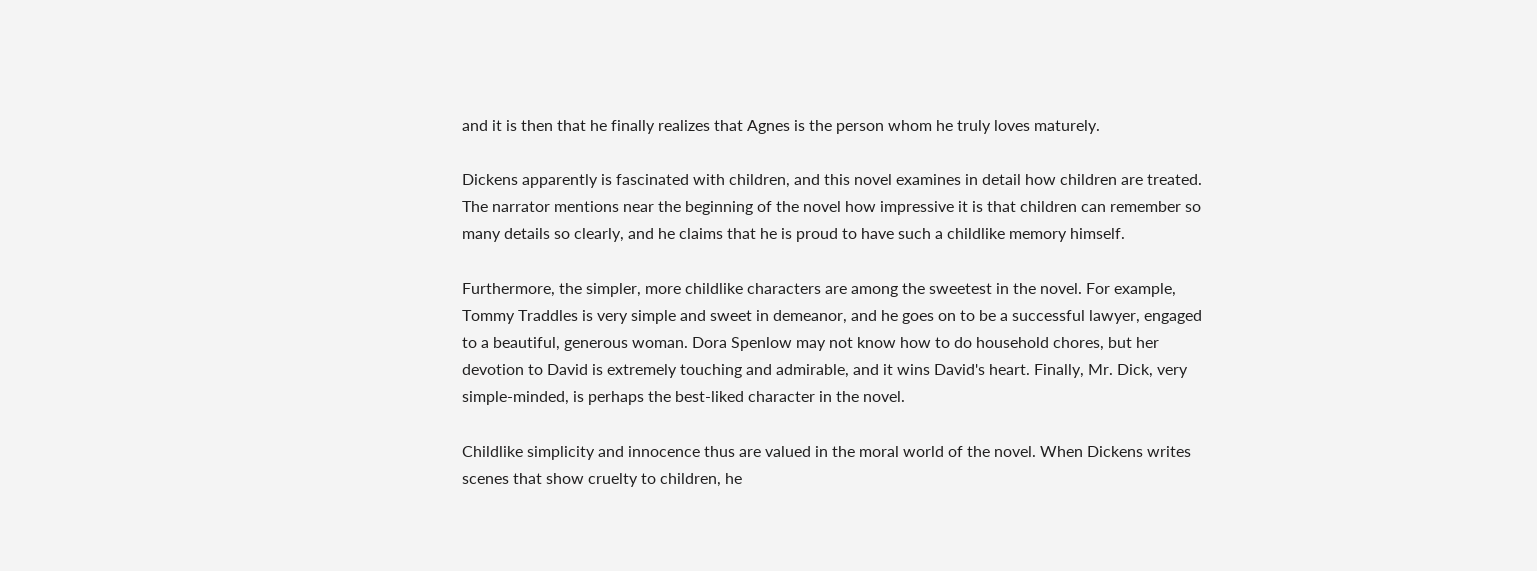and it is then that he finally realizes that Agnes is the person whom he truly loves maturely.

Dickens apparently is fascinated with children, and this novel examines in detail how children are treated. The narrator mentions near the beginning of the novel how impressive it is that children can remember so many details so clearly, and he claims that he is proud to have such a childlike memory himself.

Furthermore, the simpler, more childlike characters are among the sweetest in the novel. For example, Tommy Traddles is very simple and sweet in demeanor, and he goes on to be a successful lawyer, engaged to a beautiful, generous woman. Dora Spenlow may not know how to do household chores, but her devotion to David is extremely touching and admirable, and it wins David's heart. Finally, Mr. Dick, very simple-minded, is perhaps the best-liked character in the novel.

Childlike simplicity and innocence thus are valued in the moral world of the novel. When Dickens writes scenes that show cruelty to children, he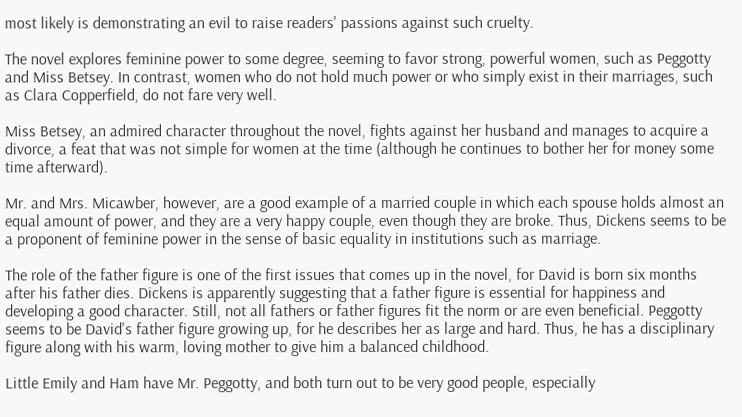most likely is demonstrating an evil to raise readers' passions against such cruelty.

The novel explores feminine power to some degree, seeming to favor strong, powerful women, such as Peggotty and Miss Betsey. In contrast, women who do not hold much power or who simply exist in their marriages, such as Clara Copperfield, do not fare very well.

Miss Betsey, an admired character throughout the novel, fights against her husband and manages to acquire a divorce, a feat that was not simple for women at the time (although he continues to bother her for money some time afterward).

Mr. and Mrs. Micawber, however, are a good example of a married couple in which each spouse holds almost an equal amount of power, and they are a very happy couple, even though they are broke. Thus, Dickens seems to be a proponent of feminine power in the sense of basic equality in institutions such as marriage.

The role of the father figure is one of the first issues that comes up in the novel, for David is born six months after his father dies. Dickens is apparently suggesting that a father figure is essential for happiness and developing a good character. Still, not all fathers or father figures fit the norm or are even beneficial. Peggotty seems to be David's father figure growing up, for he describes her as large and hard. Thus, he has a disciplinary figure along with his warm, loving mother to give him a balanced childhood.

Little Emily and Ham have Mr. Peggotty, and both turn out to be very good people, especially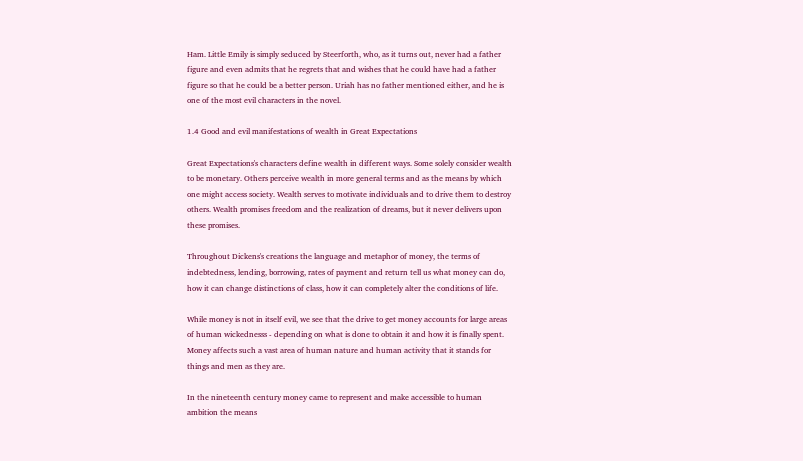Ham. Little Emily is simply seduced by Steerforth, who, as it turns out, never had a father figure and even admits that he regrets that and wishes that he could have had a father figure so that he could be a better person. Uriah has no father mentioned either, and he is one of the most evil characters in the novel.

1.4 Good and evil manifestations of wealth in Great Expectations

Great Expectations's characters define wealth in different ways. Some solely consider wealth to be monetary. Others perceive wealth in more general terms and as the means by which one might access society. Wealth serves to motivate individuals and to drive them to destroy others. Wealth promises freedom and the realization of dreams, but it never delivers upon these promises.

Throughout Dickens's creations the language and metaphor of money, the terms of indebtedness, lending, borrowing, rates of payment and return tell us what money can do, how it can change distinctions of class, how it can completely alter the conditions of life.

While money is not in itself evil, we see that the drive to get money accounts for large areas of human wickednesss - depending on what is done to obtain it and how it is finally spent. Money affects such a vast area of human nature and human activity that it stands for things and men as they are.

In the nineteenth century money came to represent and make accessible to human ambition the means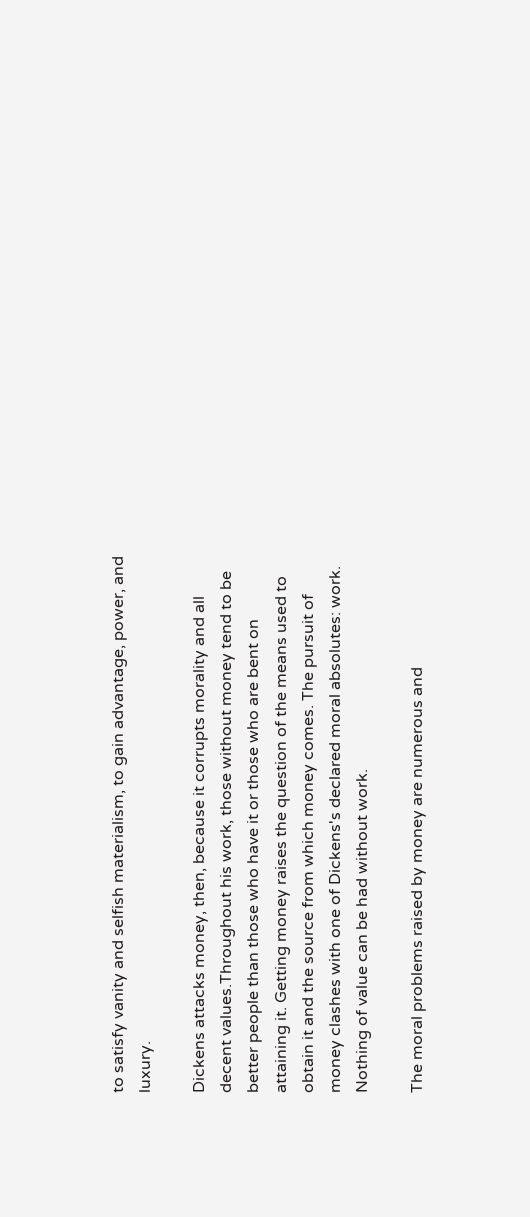to satisfy vanity and selfish materialism, to gain advantage, power, and luxury.

Dickens attacks money, then, because it corrupts morality and all decent values.Throughout his work, those without money tend to be better people than those who have it or those who are bent on attaining it. Getting money raises the question of the means used to obtain it and the source from which money comes. The pursuit of money clashes with one of Dickens's declared moral absolutes: work. Nothing of value can be had without work.

The moral problems raised by money are numerous and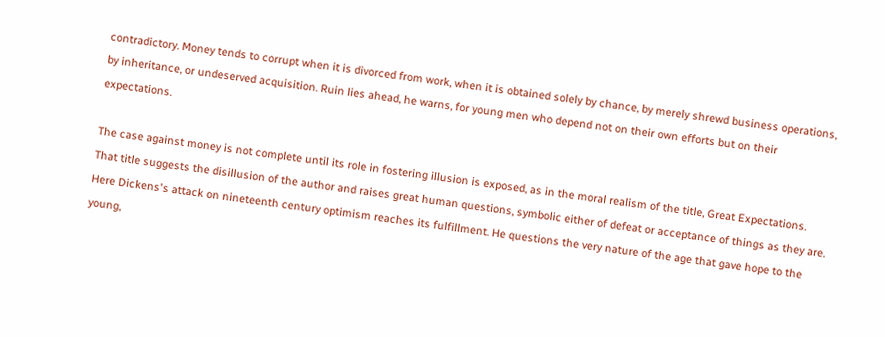contradictory. Money tends to corrupt when it is divorced from work, when it is obtained solely by chance, by merely shrewd business operations, by inheritance, or undeserved acquisition. Ruin lies ahead, he warns, for young men who depend not on their own efforts but on their expectations.

The case against money is not complete until its role in fostering illusion is exposed, as in the moral realism of the title, Great Expectations. That title suggests the disillusion of the author and raises great human questions, symbolic either of defeat or acceptance of things as they are. Here Dickens's attack on nineteenth century optimism reaches its fulfillment. He questions the very nature of the age that gave hope to the young,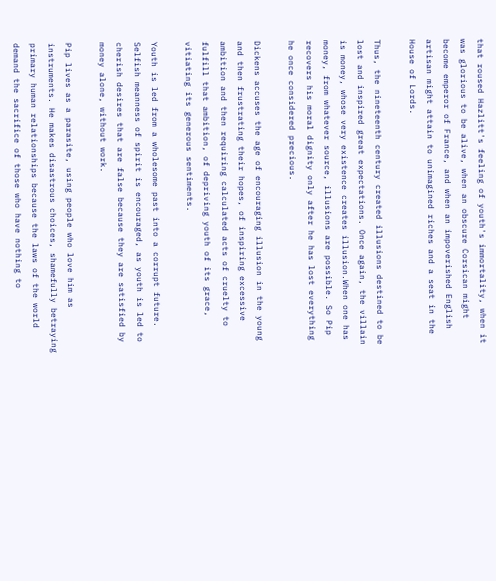that roused Hazlitt's feeling of youth's immortality, when it was glorious to be alive, when an obscure Corsican might become emperor of France, and when an impoverished English artisan might attain to unimagined riches and a seat in the House of Lords.

Thus, the nineteenth century created illusions destined to be lost and inspired great expectations. Once again, the villain is money, whose very existence creates illusion.When one has money, from whatever source, illusions are possible. So Pip recovers his moral dignity only after he has lost everything he once considered precious.

Dickens accuses the age of encouraging illusion in the young and then frustrating their hopes, of inspiring excessive ambition and then requiring calculated acts of cruelty to fulfill that ambition, of depriving youth of its grace, vitiating its generous sentiments.

Youth is led from a wholesome past into a corrupt future. Selfish meanness of spirit is encouraged, as youth is led to cherish desires that are false because they are satisfied by money alone, without work.

Pip lives as a parasite, using people who love him as instruments. He makes disastrous choices, shamefully betraying primary human relationships because the laws of the world demand the sacrifice of those who have nothing to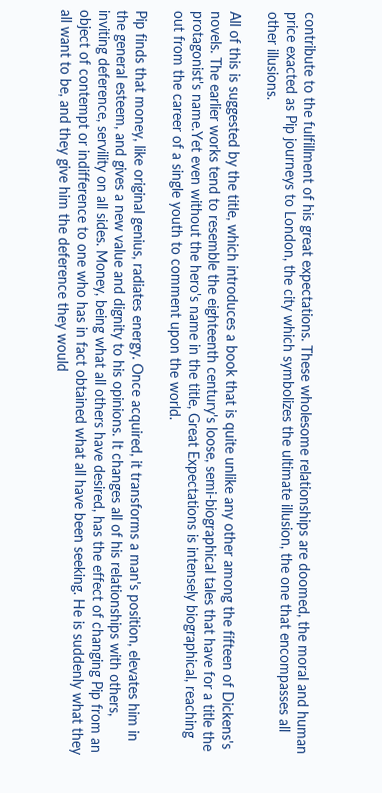contribute to the fulfillment of his great expectations. These wholesome relationships are doomed, the moral and human price exacted as Pip journeys to London, the city which symbolizes the ultimate illusion, the one that encompasses all other illusions.

All of this is suggested by the title, which introduces a book that is quite unlike any other among the fifteen of Dickens's novels. The earlier works tend to resemble the eighteenth century's loose, semi-biographical tales that have for a title the protagonist's name.Yet even without the hero's name in the title, Great Expectations is intensely biographical, reaching out from the career of a single youth to comment upon the world.

Pip finds that money, like original genius, radiates energy. Once acquired, it transforms a man's position, elevates him in the general esteem, and gives a new value and dignity to his opinions. It changes all of his relationships with others, inviting deference, servility on all sides. Money, being what all others have desired, has the effect of changing Pip from an object of contempt or indifference to one who has in fact obtained what all have been seeking. He is suddenly what they all want to be, and they give him the deference they would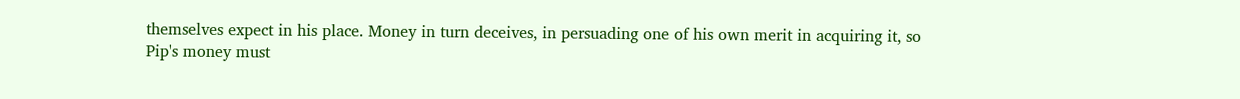themselves expect in his place. Money in turn deceives, in persuading one of his own merit in acquiring it, so Pip's money must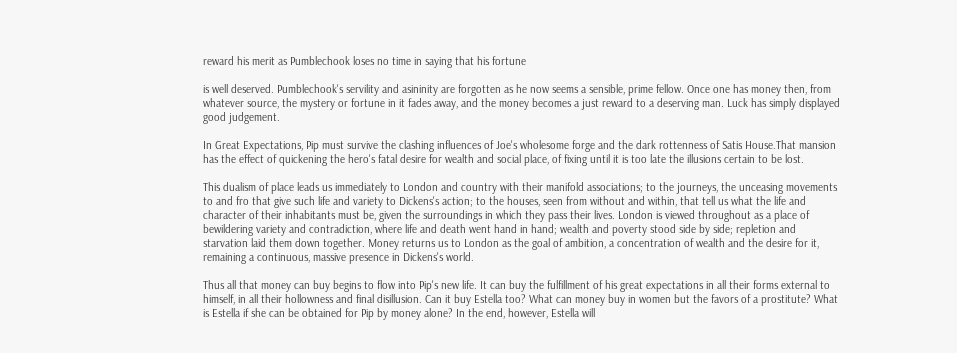reward his merit as Pumblechook loses no time in saying that his fortune

is well deserved. Pumblechook's servility and asininity are forgotten as he now seems a sensible, prime fellow. Once one has money then, from whatever source, the mystery or fortune in it fades away, and the money becomes a just reward to a deserving man. Luck has simply displayed good judgement.

In Great Expectations, Pip must survive the clashing influences of Joe's wholesome forge and the dark rottenness of Satis House.That mansion has the effect of quickening the hero's fatal desire for wealth and social place, of fixing until it is too late the illusions certain to be lost.

This dualism of place leads us immediately to London and country with their manifold associations; to the journeys, the unceasing movements to and fro that give such life and variety to Dickens's action; to the houses, seen from without and within, that tell us what the life and character of their inhabitants must be, given the surroundings in which they pass their lives. London is viewed throughout as a place of bewildering variety and contradiction, where life and death went hand in hand; wealth and poverty stood side by side; repletion and starvation laid them down together. Money returns us to London as the goal of ambition, a concentration of wealth and the desire for it, remaining a continuous, massive presence in Dickens's world.

Thus all that money can buy begins to flow into Pip's new life. It can buy the fulfillment of his great expectations in all their forms external to himself, in all their hollowness and final disillusion. Can it buy Estella too? What can money buy in women but the favors of a prostitute? What is Estella if she can be obtained for Pip by money alone? In the end, however, Estella will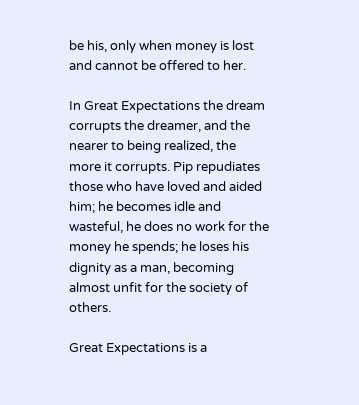be his, only when money is lost and cannot be offered to her.

In Great Expectations the dream corrupts the dreamer, and the nearer to being realized, the more it corrupts. Pip repudiates those who have loved and aided him; he becomes idle and wasteful, he does no work for the money he spends; he loses his dignity as a man, becoming almost unfit for the society of others.

Great Expectations is a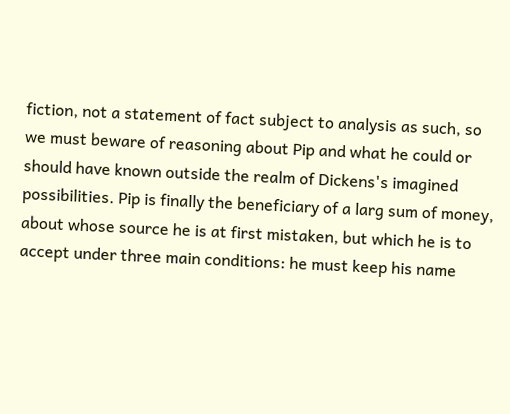fiction, not a statement of fact subject to analysis as such, so we must beware of reasoning about Pip and what he could or should have known outside the realm of Dickens's imagined possibilities. Pip is finally the beneficiary of a larg sum of money, about whose source he is at first mistaken, but which he is to accept under three main conditions: he must keep his name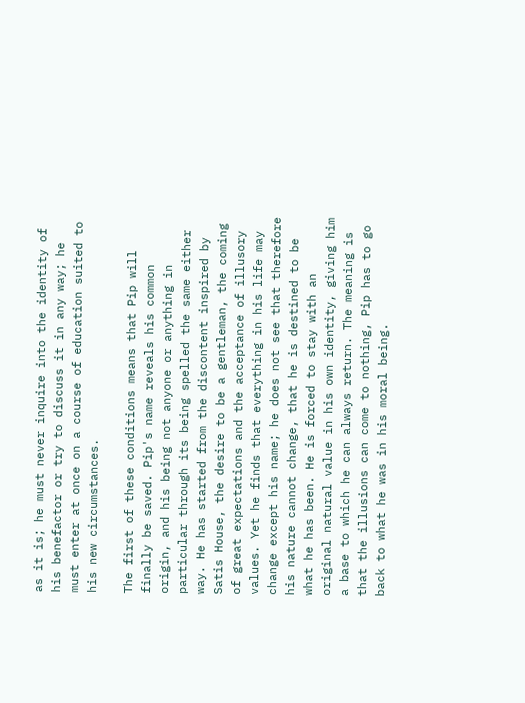as it is; he must never inquire into the identity of his benefactor or try to discuss it in any way; he must enter at once on a course of education suited to his new circumstances.

The first of these conditions means that Pip will finally be saved. Pip's name reveals his common origin, and his being not anyone or anything in particular through its being spelled the same either way. He has started from the discontent inspired by Satis House, the desire to be a gentleman, the coming of great expectations and the acceptance of illusory values. Yet he finds that everything in his life may change except his name; he does not see that therefore his nature cannot change, that he is destined to be what he has been. He is forced to stay with an original natural value in his own identity, giving him a base to which he can always return. The meaning is that the illusions can come to nothing, Pip has to go back to what he was in his moral being.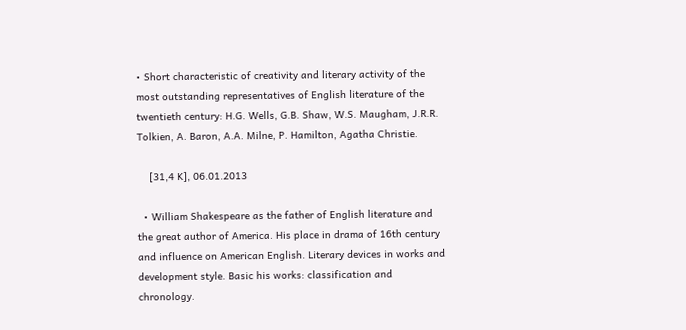• Short characteristic of creativity and literary activity of the most outstanding representatives of English literature of the twentieth century: H.G. Wells, G.B. Shaw, W.S. Maugham, J.R.R. Tolkien, A. Baron, A.A. Milne, P. Hamilton, Agatha Christie.

    [31,4 K], 06.01.2013

  • William Shakespeare as the father of English literature and the great author of America. His place in drama of 16th century and influence on American English. Literary devices in works and development style. Basic his works: classification and chronology.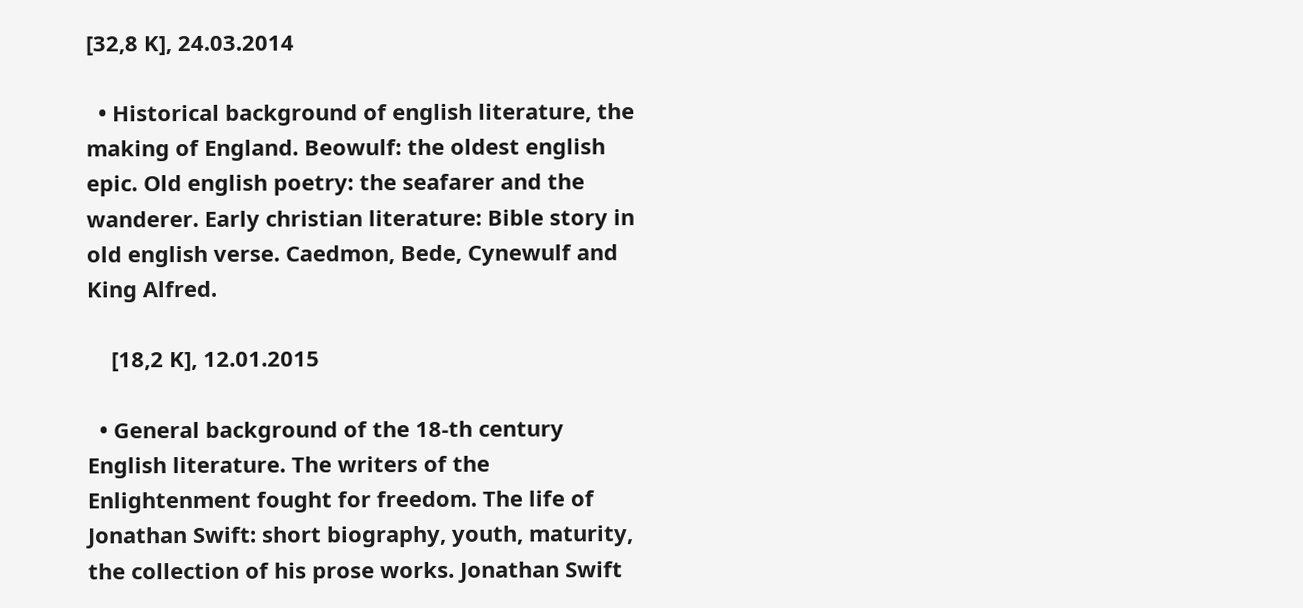[32,8 K], 24.03.2014

  • Historical background of english literature, the making of England. Beowulf: the oldest english epic. Old english poetry: the seafarer and the wanderer. Early christian literature: Bible story in old english verse. Caedmon, Bede, Cynewulf and King Alfred.

    [18,2 K], 12.01.2015

  • General background of the 18-th century English literature. The writers of the Enlightenment fought for freedom. The life of Jonathan Swift: short biography, youth, maturity, the collection of his prose works. Jonathan Swift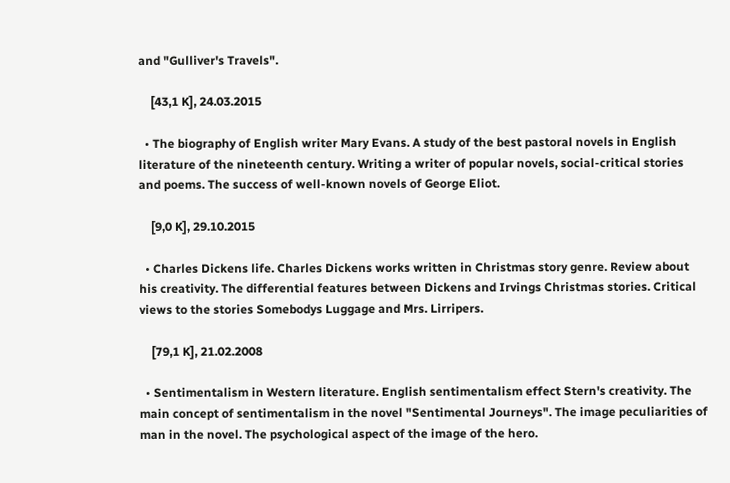and "Gulliver's Travels".

    [43,1 K], 24.03.2015

  • The biography of English writer Mary Evans. A study of the best pastoral novels in English literature of the nineteenth century. Writing a writer of popular novels, social-critical stories and poems. The success of well-known novels of George Eliot.

    [9,0 K], 29.10.2015

  • Charles Dickens life. Charles Dickens works written in Christmas story genre. Review about his creativity. The differential features between Dickens and Irvings Christmas stories. Critical views to the stories Somebodys Luggage and Mrs. Lirripers.

    [79,1 K], 21.02.2008

  • Sentimentalism in Western literature. English sentimentalism effect Stern's creativity. The main concept of sentimentalism in the novel "Sentimental Journeys". The image peculiarities of man in the novel. The psychological aspect of the image of the hero.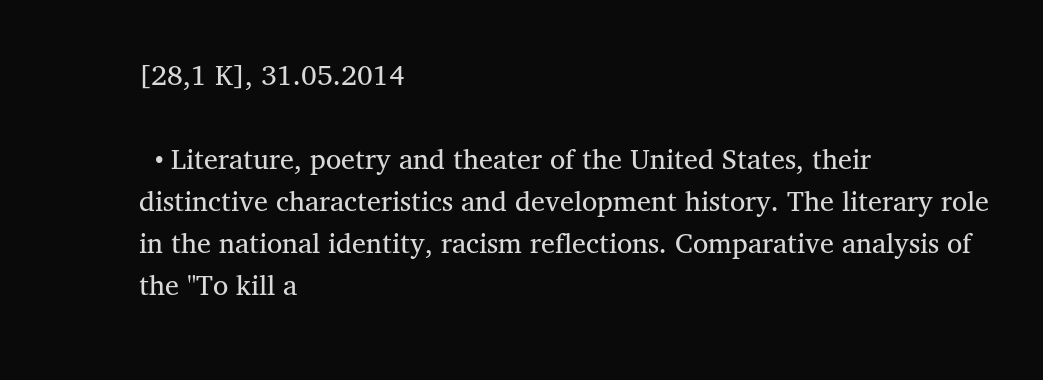[28,1 K], 31.05.2014

  • Literature, poetry and theater of the United States, their distinctive characteristics and development history. The literary role in the national identity, racism reflections. Comparative analysis of the "To kill a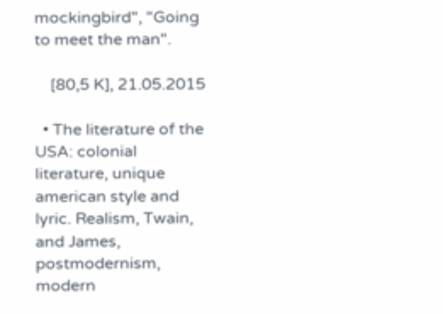mockingbird", "Going to meet the man".

    [80,5 K], 21.05.2015

  • The literature of the USA: colonial literature, unique american style and lyric. Realism, Twain, and James, postmodernism, modern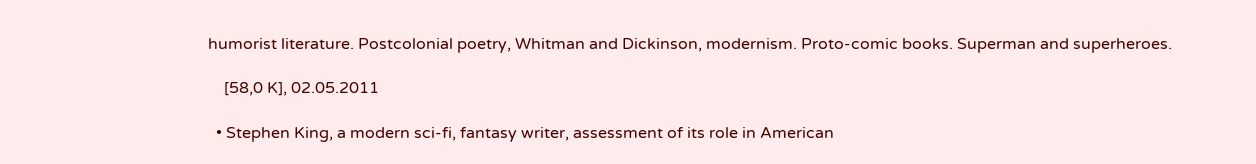humorist literature. Postcolonial poetry, Whitman and Dickinson, modernism. Proto-comic books. Superman and superheroes.

    [58,0 K], 02.05.2011

  • Stephen King, a modern sci-fi, fantasy writer, assessment of its role in American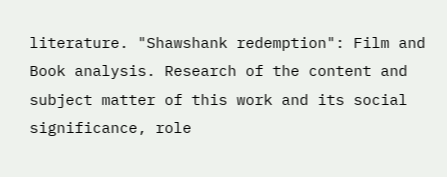literature. "Shawshank redemption": Film and Book analysis. Research of the content and subject matter of this work and its social significance, role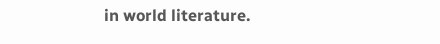in world literature.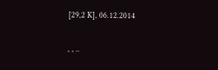[29,2 K], 06.12.2014

, , ..